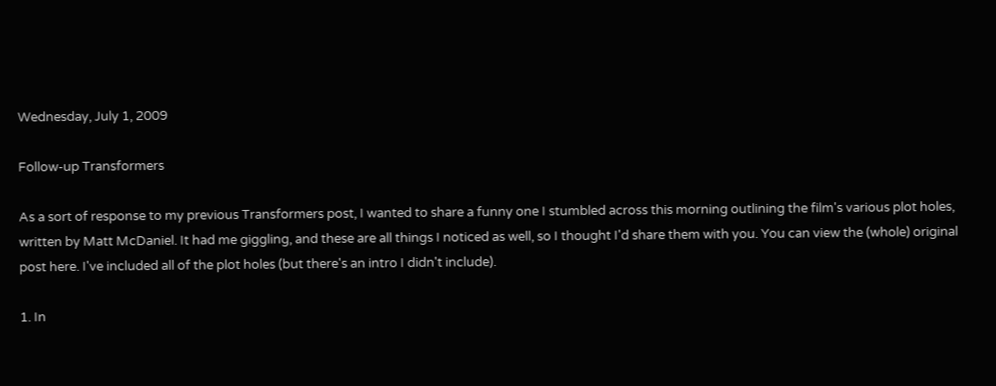Wednesday, July 1, 2009

Follow-up Transformers

As a sort of response to my previous Transformers post, I wanted to share a funny one I stumbled across this morning outlining the film's various plot holes, written by Matt McDaniel. It had me giggling, and these are all things I noticed as well, so I thought I'd share them with you. You can view the (whole) original post here. I've included all of the plot holes (but there's an intro I didn't include).

1. In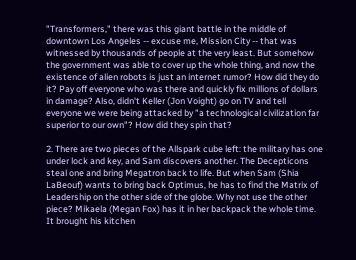"Transformers," there was this giant battle in the middle of downtown Los Angeles -- excuse me, Mission City -- that was witnessed by thousands of people at the very least. But somehow the government was able to cover up the whole thing, and now the existence of alien robots is just an internet rumor? How did they do it? Pay off everyone who was there and quickly fix millions of dollars in damage? Also, didn't Keller (Jon Voight) go on TV and tell everyone we were being attacked by "a technological civilization far superior to our own"? How did they spin that?

2. There are two pieces of the Allspark cube left: the military has one under lock and key, and Sam discovers another. The Decepticons steal one and bring Megatron back to life. But when Sam (Shia LaBeouf) wants to bring back Optimus, he has to find the Matrix of Leadership on the other side of the globe. Why not use the other piece? Mikaela (Megan Fox) has it in her backpack the whole time. It brought his kitchen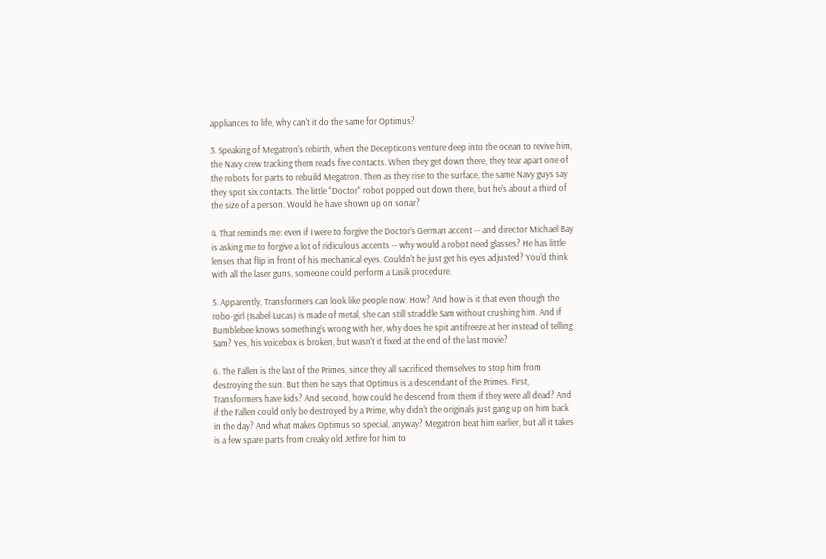appliances to life, why can't it do the same for Optimus?

3. Speaking of Megatron's rebirth, when the Decepticons venture deep into the ocean to revive him, the Navy crew tracking them reads five contacts. When they get down there, they tear apart one of the robots for parts to rebuild Megatron. Then as they rise to the surface, the same Navy guys say they spot six contacts. The little "Doctor" robot popped out down there, but he's about a third of the size of a person. Would he have shown up on sonar?

4. That reminds me: even if I were to forgive the Doctor's German accent -- and director Michael Bay is asking me to forgive a lot of ridiculous accents -- why would a robot need glasses? He has little lenses that flip in front of his mechanical eyes. Couldn't he just get his eyes adjusted? You'd think with all the laser guns, someone could perform a Lasik procedure.

5. Apparently, Transformers can look like people now. How? And how is it that even though the robo-girl (Isabel Lucas) is made of metal, she can still straddle Sam without crushing him. And if Bumblebee knows something's wrong with her, why does he spit antifreeze at her instead of telling Sam? Yes, his voicebox is broken, but wasn't it fixed at the end of the last movie?

6. The Fallen is the last of the Primes, since they all sacrificed themselves to stop him from destroying the sun. But then he says that Optimus is a descendant of the Primes. First, Transformers have kids? And second, how could he descend from them if they were all dead? And if the Fallen could only be destroyed by a Prime, why didn't the originals just gang up on him back in the day? And what makes Optimus so special, anyway? Megatron beat him earlier, but all it takes is a few spare parts from creaky old Jetfire for him to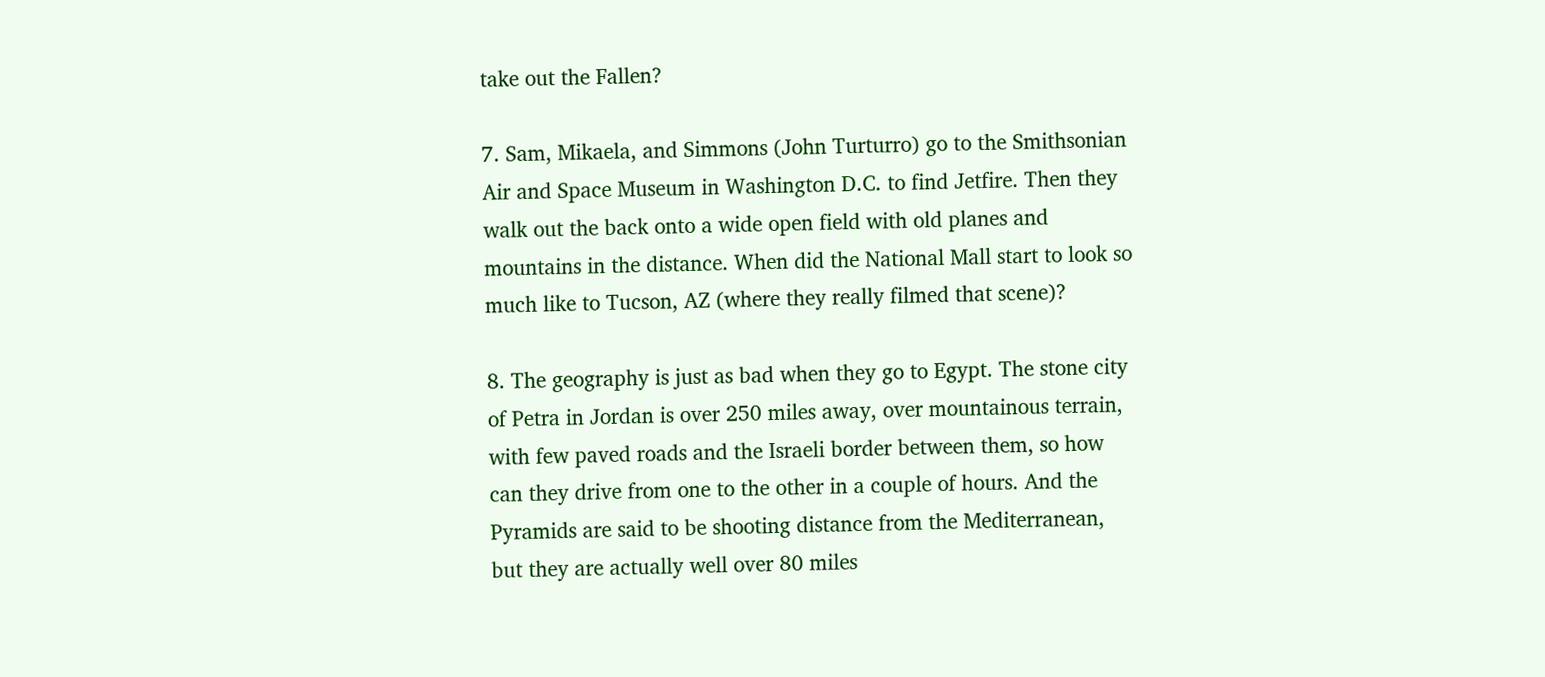take out the Fallen?

7. Sam, Mikaela, and Simmons (John Turturro) go to the Smithsonian Air and Space Museum in Washington D.C. to find Jetfire. Then they walk out the back onto a wide open field with old planes and mountains in the distance. When did the National Mall start to look so much like to Tucson, AZ (where they really filmed that scene)?

8. The geography is just as bad when they go to Egypt. The stone city of Petra in Jordan is over 250 miles away, over mountainous terrain, with few paved roads and the Israeli border between them, so how can they drive from one to the other in a couple of hours. And the Pyramids are said to be shooting distance from the Mediterranean, but they are actually well over 80 miles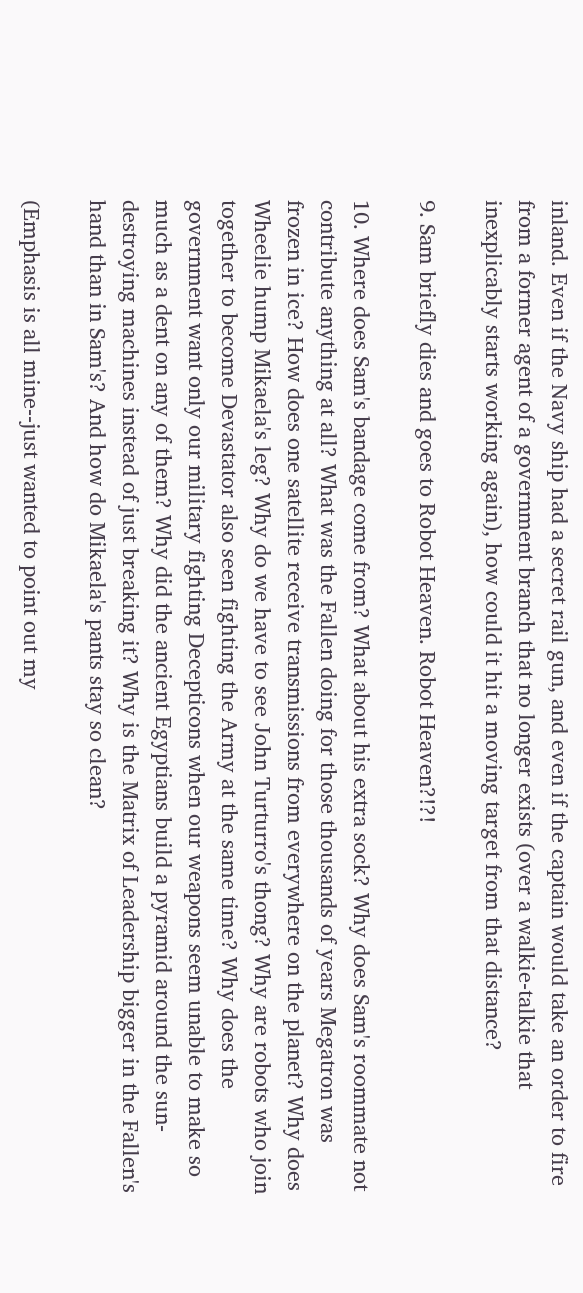inland. Even if the Navy ship had a secret rail gun, and even if the captain would take an order to fire from a former agent of a government branch that no longer exists (over a walkie-talkie that inexplicably starts working again), how could it hit a moving target from that distance?

9. Sam briefly dies and goes to Robot Heaven. Robot Heaven?!?!

10. Where does Sam's bandage come from? What about his extra sock? Why does Sam's roommate not contribute anything at all? What was the Fallen doing for those thousands of years Megatron was frozen in ice? How does one satellite receive transmissions from everywhere on the planet? Why does Wheelie hump Mikaela's leg? Why do we have to see John Turturro's thong? Why are robots who join together to become Devastator also seen fighting the Army at the same time? Why does the government want only our military fighting Decepticons when our weapons seem unable to make so much as a dent on any of them? Why did the ancient Egyptians build a pyramid around the sun-destroying machines instead of just breaking it? Why is the Matrix of Leadership bigger in the Fallen's hand than in Sam's? And how do Mikaela's pants stay so clean?

(Emphasis is all mine--just wanted to point out my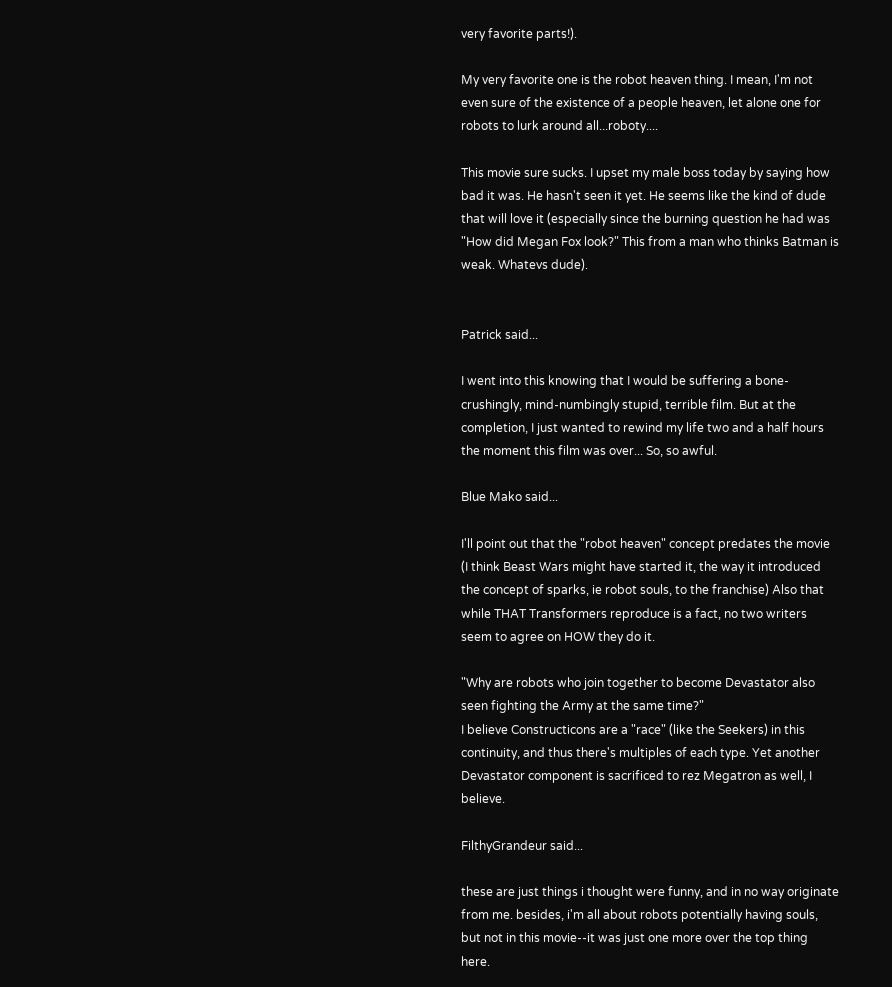very favorite parts!).

My very favorite one is the robot heaven thing. I mean, I'm not even sure of the existence of a people heaven, let alone one for robots to lurk around all...roboty....

This movie sure sucks. I upset my male boss today by saying how bad it was. He hasn't seen it yet. He seems like the kind of dude that will love it (especially since the burning question he had was "How did Megan Fox look?" This from a man who thinks Batman is weak. Whatevs dude).


Patrick said...

I went into this knowing that I would be suffering a bone-crushingly, mind-numbingly stupid, terrible film. But at the completion, I just wanted to rewind my life two and a half hours the moment this film was over... So, so awful.

Blue Mako said...

I'll point out that the "robot heaven" concept predates the movie (I think Beast Wars might have started it, the way it introduced the concept of sparks, ie robot souls, to the franchise) Also that while THAT Transformers reproduce is a fact, no two writers seem to agree on HOW they do it.

"Why are robots who join together to become Devastator also seen fighting the Army at the same time?"
I believe Constructicons are a "race" (like the Seekers) in this continuity, and thus there's multiples of each type. Yet another Devastator component is sacrificed to rez Megatron as well, I believe.

FilthyGrandeur said...

these are just things i thought were funny, and in no way originate from me. besides, i'm all about robots potentially having souls, but not in this movie--it was just one more over the top thing here.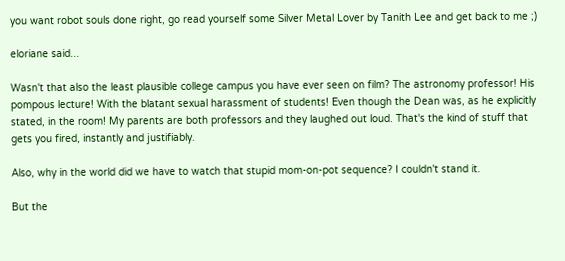you want robot souls done right, go read yourself some Silver Metal Lover by Tanith Lee and get back to me ;)

eloriane said...

Wasn't that also the least plausible college campus you have ever seen on film? The astronomy professor! His pompous lecture! With the blatant sexual harassment of students! Even though the Dean was, as he explicitly stated, in the room! My parents are both professors and they laughed out loud. That's the kind of stuff that gets you fired, instantly and justifiably.

Also, why in the world did we have to watch that stupid mom-on-pot sequence? I couldn't stand it.

But the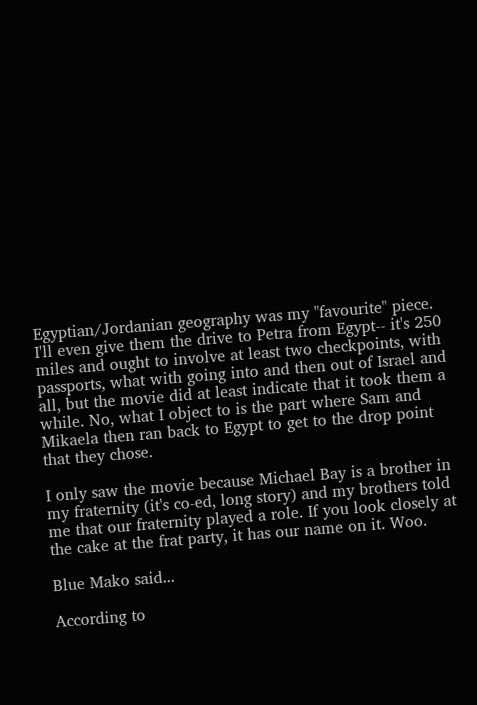Egyptian/Jordanian geography was my "favourite" piece. I'll even give them the drive to Petra from Egypt-- it's 250 miles and ought to involve at least two checkpoints, with passports, what with going into and then out of Israel and all, but the movie did at least indicate that it took them a while. No, what I object to is the part where Sam and Mikaela then ran back to Egypt to get to the drop point that they chose.

I only saw the movie because Michael Bay is a brother in my fraternity (it's co-ed, long story) and my brothers told me that our fraternity played a role. If you look closely at the cake at the frat party, it has our name on it. Woo.

Blue Mako said...

According to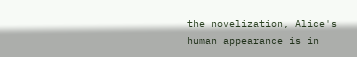the novelization, Alice's human appearance is in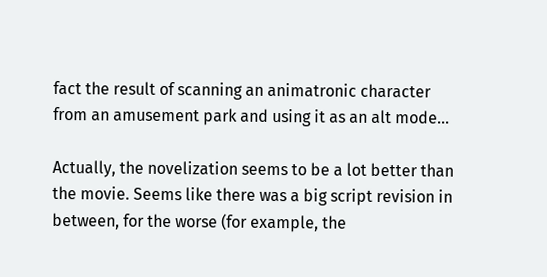fact the result of scanning an animatronic character from an amusement park and using it as an alt mode...

Actually, the novelization seems to be a lot better than the movie. Seems like there was a big script revision in between, for the worse (for example, the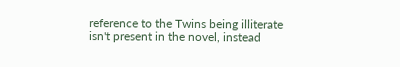reference to the Twins being illiterate isn't present in the novel, instead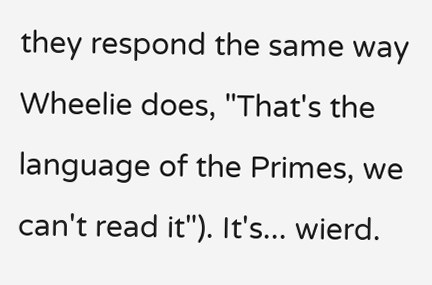they respond the same way Wheelie does, "That's the language of the Primes, we can't read it"). It's... wierd.